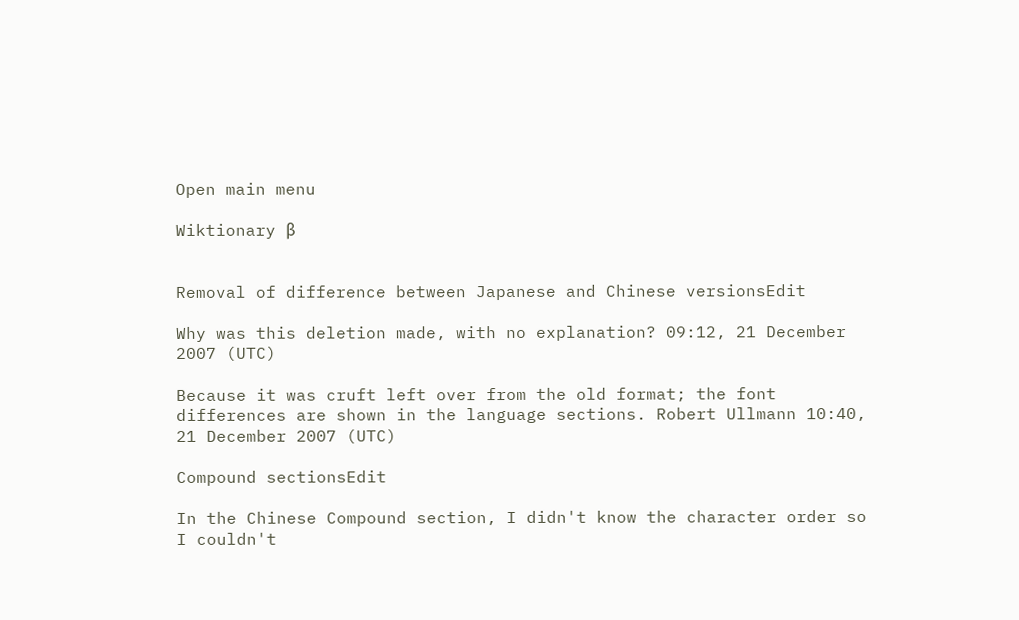Open main menu

Wiktionary β


Removal of difference between Japanese and Chinese versionsEdit

Why was this deletion made, with no explanation? 09:12, 21 December 2007 (UTC)

Because it was cruft left over from the old format; the font differences are shown in the language sections. Robert Ullmann 10:40, 21 December 2007 (UTC)

Compound sectionsEdit

In the Chinese Compound section, I didn't know the character order so I couldn't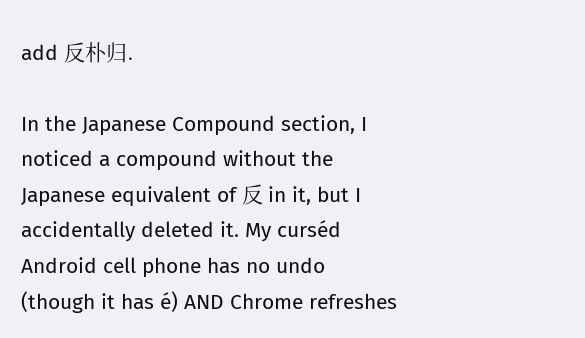add 反朴归.

In the Japanese Compound section, I noticed a compound without the Japanese equivalent of 反 in it, but I accidentally deleted it. My curséd Android cell phone has no undo (though it has é) AND Chrome refreshes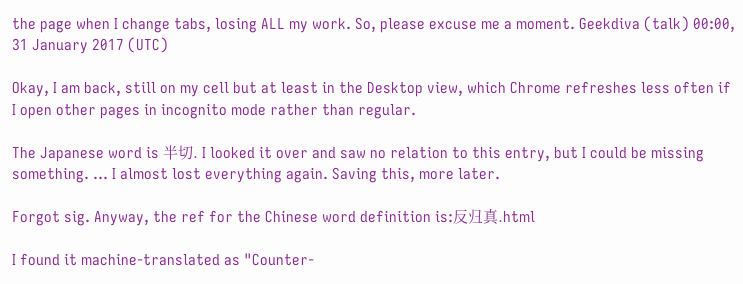the page when I change tabs, losing ALL my work. So, please excuse me a moment. Geekdiva (talk) 00:00, 31 January 2017 (UTC)

Okay, I am back, still on my cell but at least in the Desktop view, which Chrome refreshes less often if I open other pages in incognito mode rather than regular.

The Japanese word is 半切. I looked it over and saw no relation to this entry, but I could be missing something. ... I almost lost everything again. Saving this, more later.

Forgot sig. Anyway, the ref for the Chinese word definition is:反归真.html

I found it machine-translated as "Counter-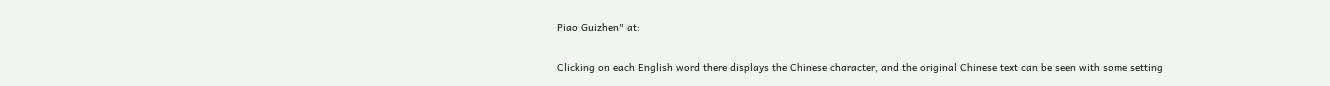Piao Guizhen" at:

Clicking on each English word there displays the Chinese character, and the original Chinese text can be seen with some setting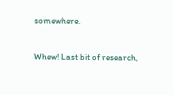somewhere.

Whew! Last bit of research,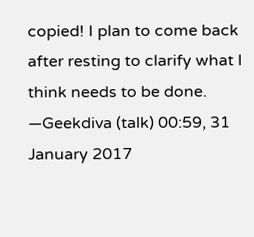copied! I plan to come back after resting to clarify what I think needs to be done. —Geekdiva (talk) 00:59, 31 January 2017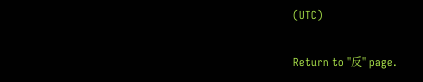(UTC)

Return to "反" page.